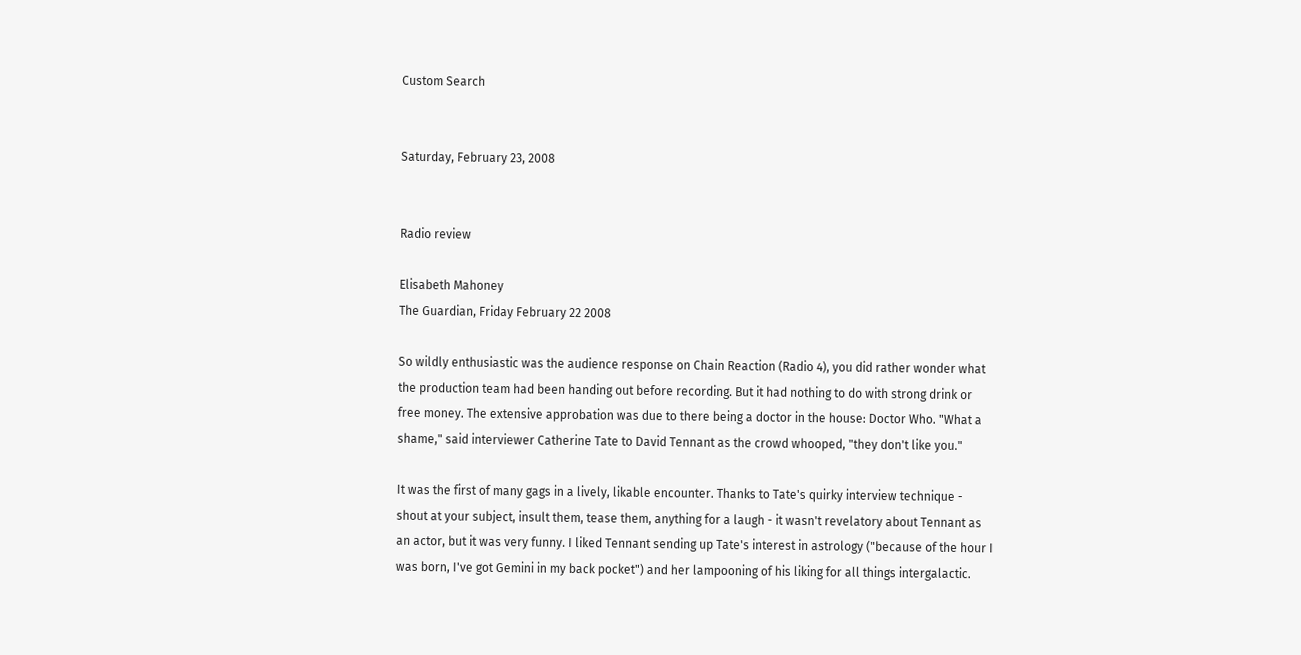Custom Search


Saturday, February 23, 2008


Radio review

Elisabeth Mahoney
The Guardian, Friday February 22 2008

So wildly enthusiastic was the audience response on Chain Reaction (Radio 4), you did rather wonder what the production team had been handing out before recording. But it had nothing to do with strong drink or free money. The extensive approbation was due to there being a doctor in the house: Doctor Who. "What a shame," said interviewer Catherine Tate to David Tennant as the crowd whooped, "they don't like you."

It was the first of many gags in a lively, likable encounter. Thanks to Tate's quirky interview technique - shout at your subject, insult them, tease them, anything for a laugh - it wasn't revelatory about Tennant as an actor, but it was very funny. I liked Tennant sending up Tate's interest in astrology ("because of the hour I was born, I've got Gemini in my back pocket") and her lampooning of his liking for all things intergalactic.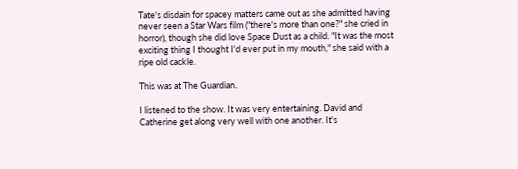Tate's disdain for spacey matters came out as she admitted having never seen a Star Wars film ("there's more than one?" she cried in horror), though she did love Space Dust as a child. "It was the most exciting thing I thought I'd ever put in my mouth," she said with a ripe old cackle.

This was at The Guardian.

I listened to the show. It was very entertaining. David and Catherine get along very well with one another. It's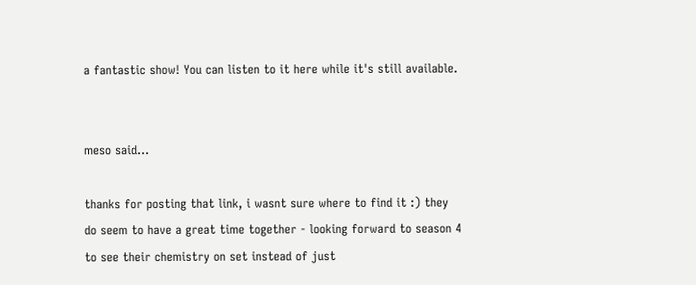a fantastic show! You can listen to it here while it's still available.


meso said...

thanks for posting that link, i wasnt sure where to find it :) they do seem to have a great time together - looking forward to season 4 to see their chemistry on set instead of just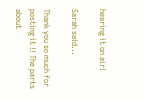hearing it on air!

Sarah said...

Thank you so much for posting it !! The parts about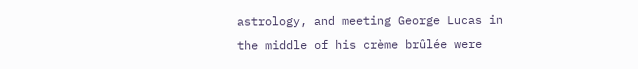astrology, and meeting George Lucas in the middle of his crème brûlée were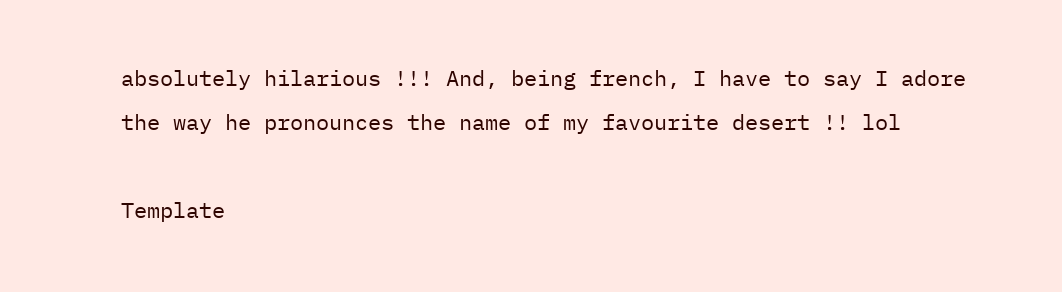absolutely hilarious !!! And, being french, I have to say I adore the way he pronounces the name of my favourite desert !! lol

Template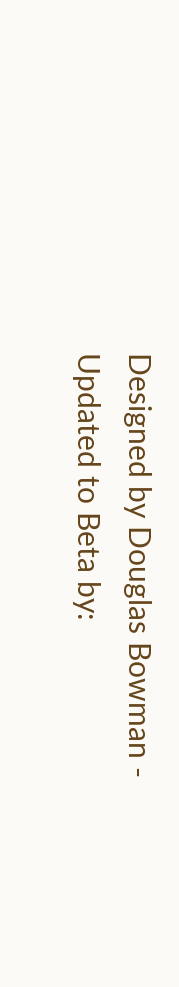Designed by Douglas Bowman - Updated to Beta by: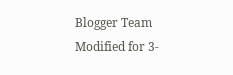Blogger Team
Modified for 3-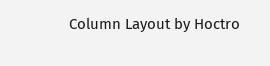Column Layout by Hoctro